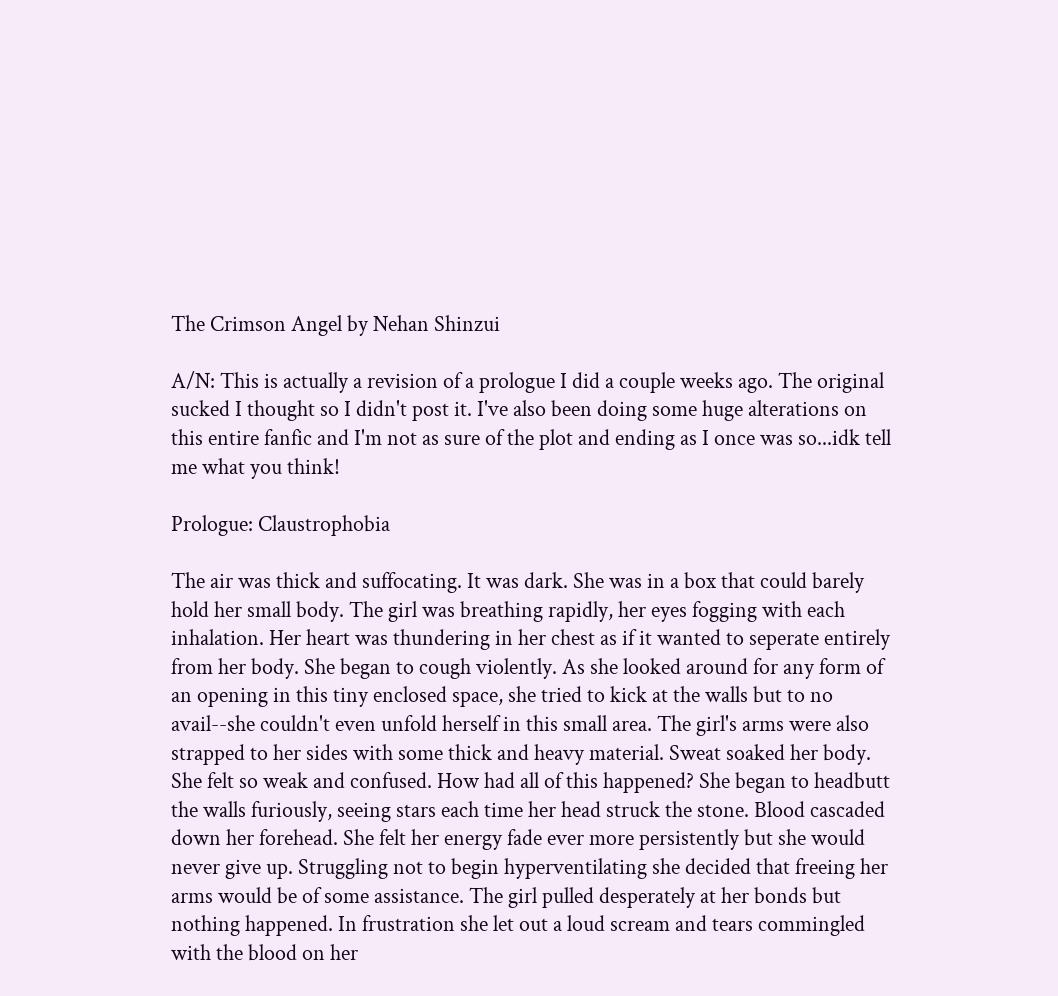The Crimson Angel by Nehan Shinzui

A/N: This is actually a revision of a prologue I did a couple weeks ago. The original sucked I thought so I didn't post it. I've also been doing some huge alterations on this entire fanfic and I'm not as sure of the plot and ending as I once was so...idk tell me what you think!

Prologue: Claustrophobia

The air was thick and suffocating. It was dark. She was in a box that could barely hold her small body. The girl was breathing rapidly, her eyes fogging with each inhalation. Her heart was thundering in her chest as if it wanted to seperate entirely from her body. She began to cough violently. As she looked around for any form of an opening in this tiny enclosed space, she tried to kick at the walls but to no avail--she couldn't even unfold herself in this small area. The girl's arms were also strapped to her sides with some thick and heavy material. Sweat soaked her body. She felt so weak and confused. How had all of this happened? She began to headbutt the walls furiously, seeing stars each time her head struck the stone. Blood cascaded down her forehead. She felt her energy fade ever more persistently but she would never give up. Struggling not to begin hyperventilating she decided that freeing her arms would be of some assistance. The girl pulled desperately at her bonds but nothing happened. In frustration she let out a loud scream and tears commingled with the blood on her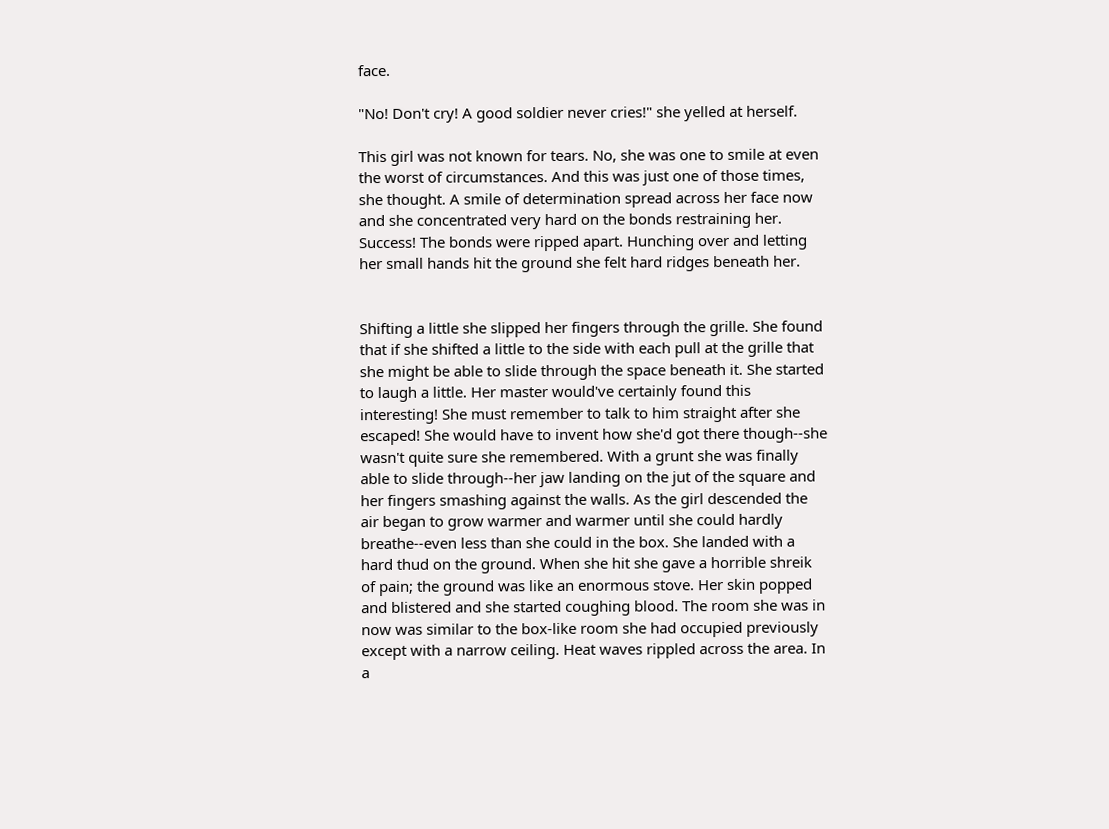face.

"No! Don't cry! A good soldier never cries!" she yelled at herself.

This girl was not known for tears. No, she was one to smile at even the worst of circumstances. And this was just one of those times, she thought. A smile of determination spread across her face now and she concentrated very hard on the bonds restraining her. Success! The bonds were ripped apart. Hunching over and letting her small hands hit the ground she felt hard ridges beneath her.


Shifting a little she slipped her fingers through the grille. She found that if she shifted a little to the side with each pull at the grille that she might be able to slide through the space beneath it. She started to laugh a little. Her master would've certainly found this interesting! She must remember to talk to him straight after she escaped! She would have to invent how she'd got there though--she wasn't quite sure she remembered. With a grunt she was finally able to slide through--her jaw landing on the jut of the square and her fingers smashing against the walls. As the girl descended the air began to grow warmer and warmer until she could hardly breathe--even less than she could in the box. She landed with a hard thud on the ground. When she hit she gave a horrible shreik of pain; the ground was like an enormous stove. Her skin popped and blistered and she started coughing blood. The room she was in now was similar to the box-like room she had occupied previously except with a narrow ceiling. Heat waves rippled across the area. In a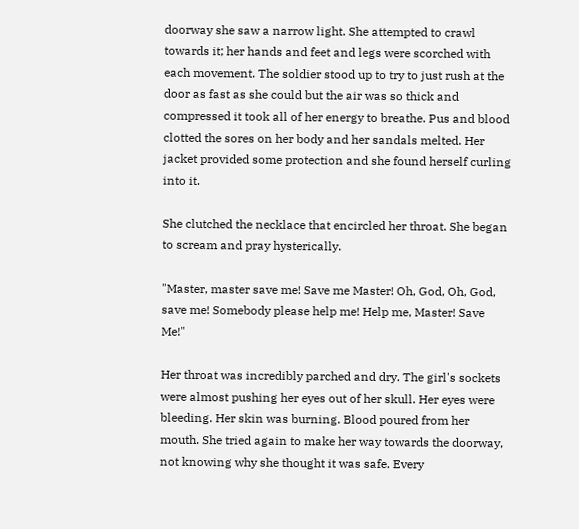doorway she saw a narrow light. She attempted to crawl towards it; her hands and feet and legs were scorched with each movement. The soldier stood up to try to just rush at the door as fast as she could but the air was so thick and compressed it took all of her energy to breathe. Pus and blood clotted the sores on her body and her sandals melted. Her jacket provided some protection and she found herself curling into it.

She clutched the necklace that encircled her throat. She began to scream and pray hysterically.

"Master, master save me! Save me Master! Oh, God, Oh, God, save me! Somebody please help me! Help me, Master! Save Me!"

Her throat was incredibly parched and dry. The girl's sockets were almost pushing her eyes out of her skull. Her eyes were bleeding. Her skin was burning. Blood poured from her mouth. She tried again to make her way towards the doorway, not knowing why she thought it was safe. Every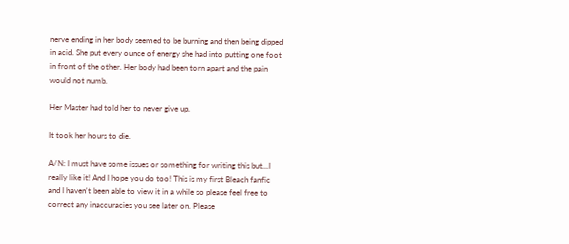nerve ending in her body seemed to be burning and then being dipped in acid. She put every ounce of energy she had into putting one foot in front of the other. Her body had been torn apart and the pain would not numb.

Her Master had told her to never give up.

It took her hours to die.

A/N: I must have some issues or something for writing this but...I really like it! And I hope you do too! This is my first Bleach fanfic and I haven't been able to view it in a while so please feel free to correct any inaccuracies you see later on. Please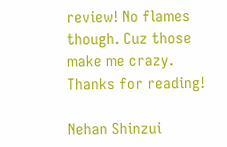review! No flames though. Cuz those make me crazy. Thanks for reading!

Nehan Shinzui